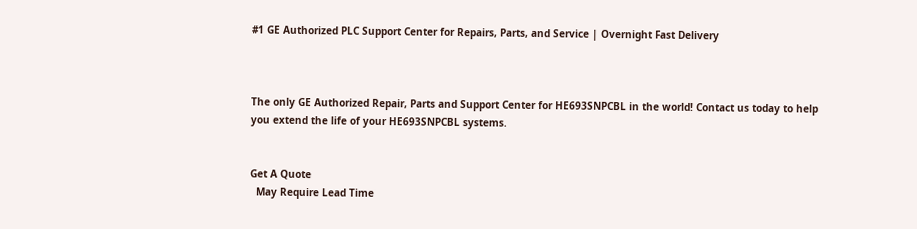#1 GE Authorized PLC Support Center for Repairs, Parts, and Service | Overnight Fast Delivery



The only GE Authorized Repair, Parts and Support Center for HE693SNPCBL in the world! Contact us today to help you extend the life of your HE693SNPCBL systems.


Get A Quote
  May Require Lead Time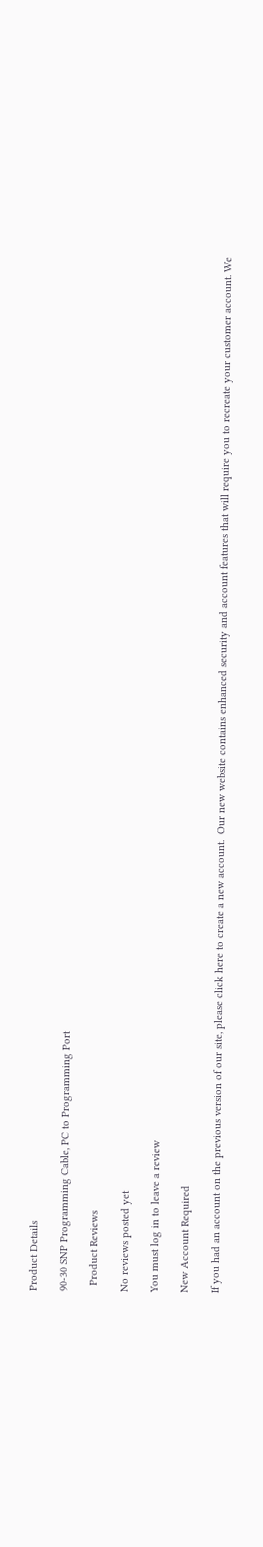Product Details

90-30 SNP Programming Cable, PC to Programming Port

  Product Reviews

No reviews posted yet

You must log in to leave a review

New Account Required

If you had an account on the previous version of our site, please click here to create a new account.  Our new website contains enhanced security and account features that will require you to recreate your customer account. We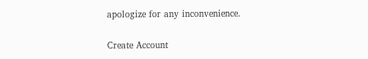apologize for any inconvenience.

Create Account